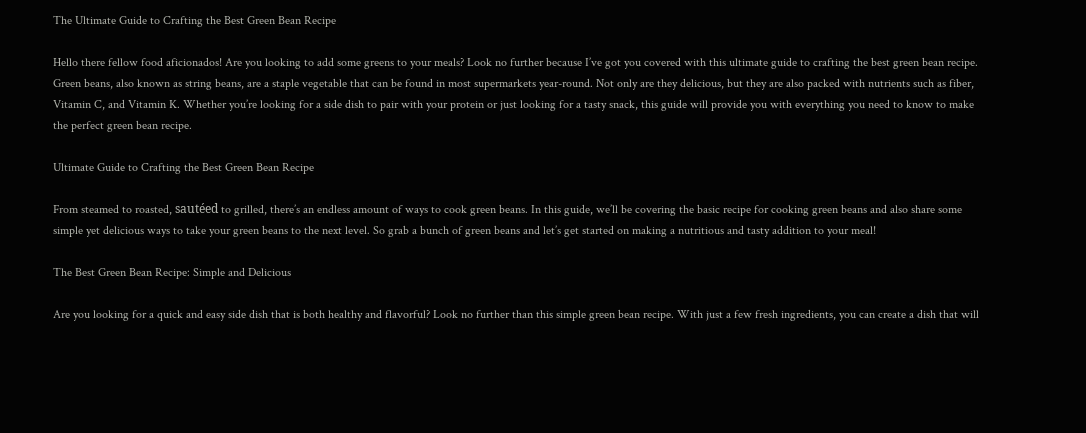The Ultimate Guide to Crafting the Best Green Bean Recipe

Hello there fellow food aficionados! Are you looking to add some greens to your meals? Look no further because I’ve got you covered with this ultimate guide to crafting the best green bean recipe. Green beans, also known as string beans, are a staple vegetable that can be found in most supermarkets year-round. Not only are they delicious, but they are also packed with nutrients such as fiber, Vitamin C, and Vitamin K. Whether you’re looking for a side dish to pair with your protein or just looking for a tasty snack, this guide will provide you with everything you need to know to make the perfect green bean recipe.

Ultimate Guide to Crafting the Best Green Bean Recipe

From steamed to roasted, sautéed to grilled, there’s an endless amount of ways to cook green beans. In this guide, we’ll be covering the basic recipe for cooking green beans and also share some simple yet delicious ways to take your green beans to the next level. So grab a bunch of green beans and let’s get started on making a nutritious and tasty addition to your meal!

The Best Green Bean Recipe: Simple and Delicious

Are you looking for a quick and easy side dish that is both healthy and flavorful? Look no further than this simple green bean recipe. With just a few fresh ingredients, you can create a dish that will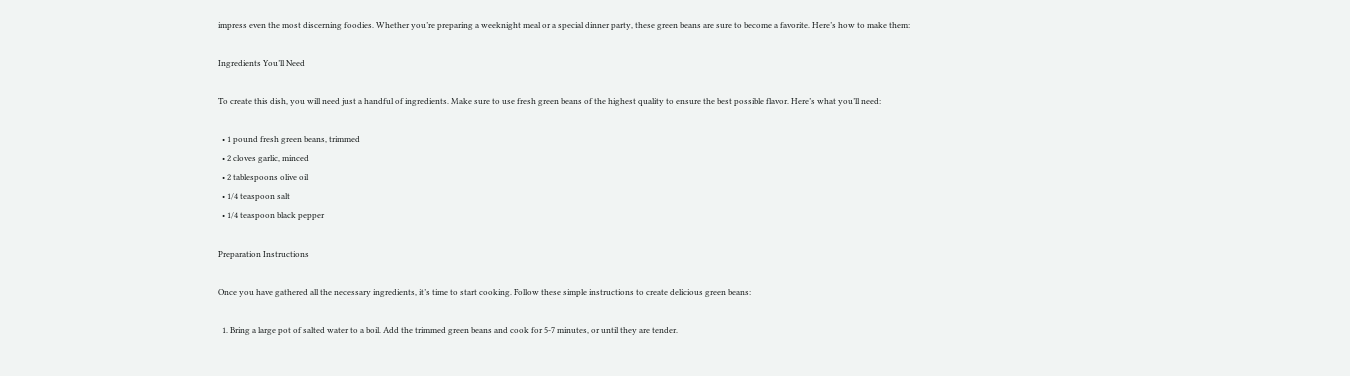impress even the most discerning foodies. Whether you’re preparing a weeknight meal or a special dinner party, these green beans are sure to become a favorite. Here’s how to make them:

Ingredients You’ll Need

To create this dish, you will need just a handful of ingredients. Make sure to use fresh green beans of the highest quality to ensure the best possible flavor. Here’s what you’ll need:

  • 1 pound fresh green beans, trimmed
  • 2 cloves garlic, minced
  • 2 tablespoons olive oil
  • 1/4 teaspoon salt
  • 1/4 teaspoon black pepper

Preparation Instructions

Once you have gathered all the necessary ingredients, it’s time to start cooking. Follow these simple instructions to create delicious green beans:

  1. Bring a large pot of salted water to a boil. Add the trimmed green beans and cook for 5-7 minutes, or until they are tender.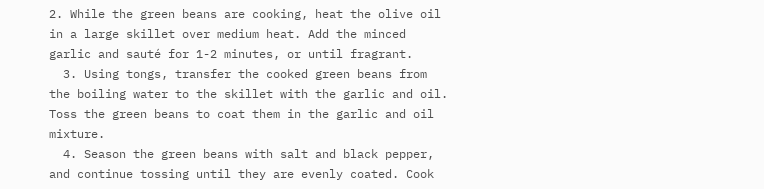2. While the green beans are cooking, heat the olive oil in a large skillet over medium heat. Add the minced garlic and sauté for 1-2 minutes, or until fragrant.
  3. Using tongs, transfer the cooked green beans from the boiling water to the skillet with the garlic and oil. Toss the green beans to coat them in the garlic and oil mixture.
  4. Season the green beans with salt and black pepper, and continue tossing until they are evenly coated. Cook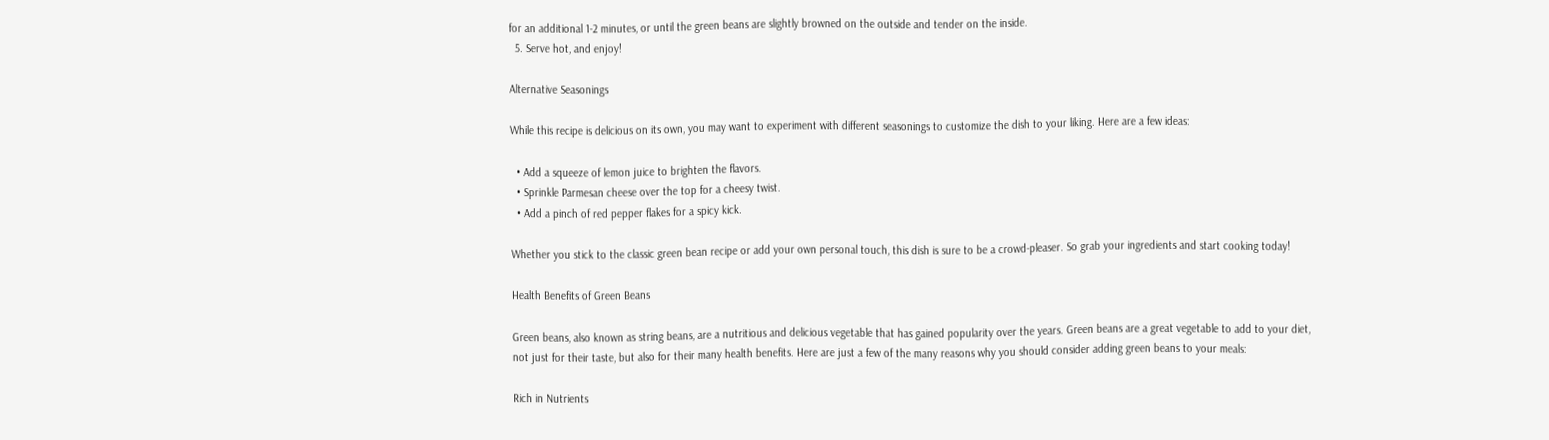for an additional 1-2 minutes, or until the green beans are slightly browned on the outside and tender on the inside.
  5. Serve hot, and enjoy!

Alternative Seasonings

While this recipe is delicious on its own, you may want to experiment with different seasonings to customize the dish to your liking. Here are a few ideas:

  • Add a squeeze of lemon juice to brighten the flavors.
  • Sprinkle Parmesan cheese over the top for a cheesy twist.
  • Add a pinch of red pepper flakes for a spicy kick.

Whether you stick to the classic green bean recipe or add your own personal touch, this dish is sure to be a crowd-pleaser. So grab your ingredients and start cooking today!

Health Benefits of Green Beans

Green beans, also known as string beans, are a nutritious and delicious vegetable that has gained popularity over the years. Green beans are a great vegetable to add to your diet, not just for their taste, but also for their many health benefits. Here are just a few of the many reasons why you should consider adding green beans to your meals:

Rich in Nutrients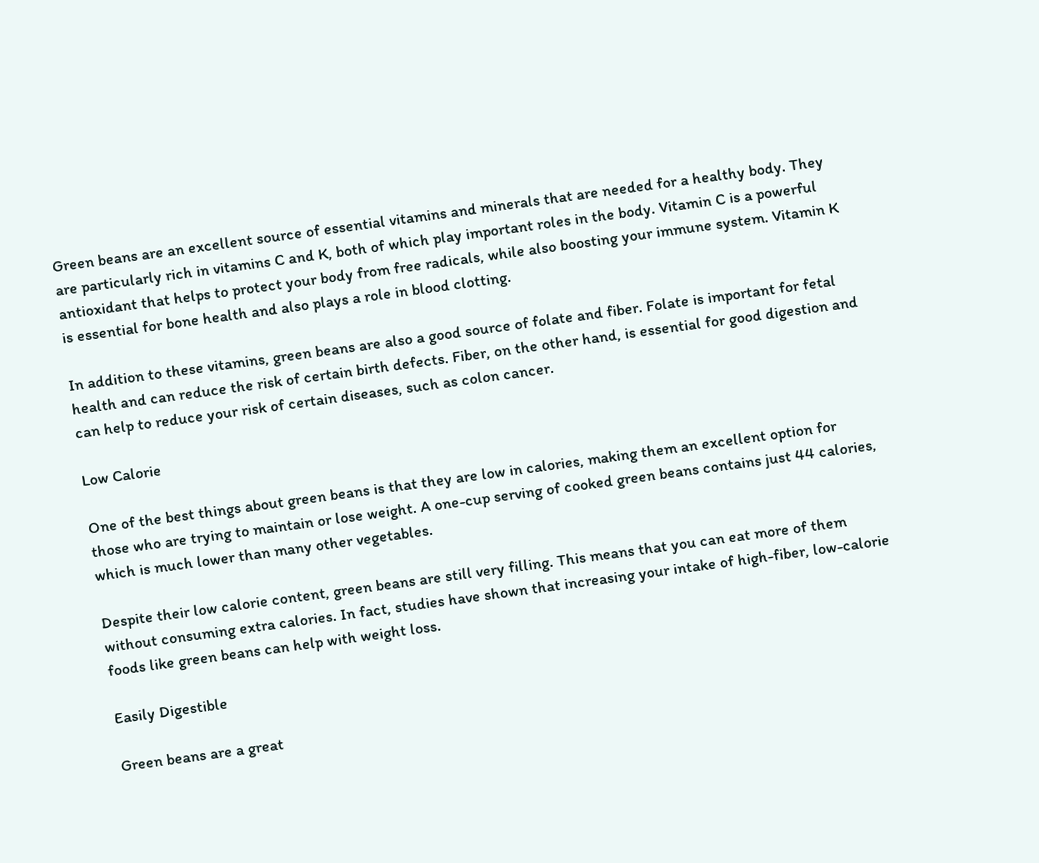Green beans are an excellent source of essential vitamins and minerals that are needed for a healthy body. They are particularly rich in vitamins C and K, both of which play important roles in the body. Vitamin C is a powerful antioxidant that helps to protect your body from free radicals, while also boosting your immune system. Vitamin K is essential for bone health and also plays a role in blood clotting.

In addition to these vitamins, green beans are also a good source of folate and fiber. Folate is important for fetal health and can reduce the risk of certain birth defects. Fiber, on the other hand, is essential for good digestion and can help to reduce your risk of certain diseases, such as colon cancer.

Low Calorie

One of the best things about green beans is that they are low in calories, making them an excellent option for those who are trying to maintain or lose weight. A one-cup serving of cooked green beans contains just 44 calories, which is much lower than many other vegetables.

Despite their low calorie content, green beans are still very filling. This means that you can eat more of them without consuming extra calories. In fact, studies have shown that increasing your intake of high-fiber, low-calorie foods like green beans can help with weight loss.

Easily Digestible

Green beans are a great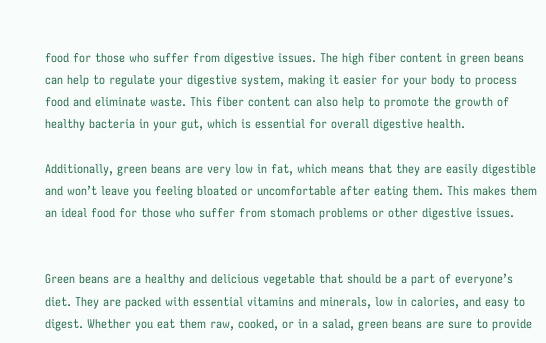food for those who suffer from digestive issues. The high fiber content in green beans can help to regulate your digestive system, making it easier for your body to process food and eliminate waste. This fiber content can also help to promote the growth of healthy bacteria in your gut, which is essential for overall digestive health.

Additionally, green beans are very low in fat, which means that they are easily digestible and won’t leave you feeling bloated or uncomfortable after eating them. This makes them an ideal food for those who suffer from stomach problems or other digestive issues.


Green beans are a healthy and delicious vegetable that should be a part of everyone’s diet. They are packed with essential vitamins and minerals, low in calories, and easy to digest. Whether you eat them raw, cooked, or in a salad, green beans are sure to provide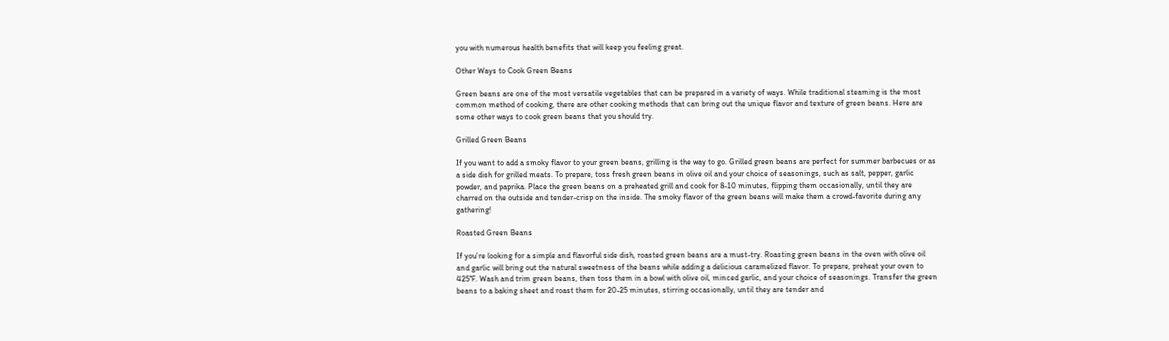you with numerous health benefits that will keep you feeling great.

Other Ways to Cook Green Beans

Green beans are one of the most versatile vegetables that can be prepared in a variety of ways. While traditional steaming is the most common method of cooking, there are other cooking methods that can bring out the unique flavor and texture of green beans. Here are some other ways to cook green beans that you should try.

Grilled Green Beans

If you want to add a smoky flavor to your green beans, grilling is the way to go. Grilled green beans are perfect for summer barbecues or as a side dish for grilled meats. To prepare, toss fresh green beans in olive oil and your choice of seasonings, such as salt, pepper, garlic powder, and paprika. Place the green beans on a preheated grill and cook for 8-10 minutes, flipping them occasionally, until they are charred on the outside and tender-crisp on the inside. The smoky flavor of the green beans will make them a crowd-favorite during any gathering!

Roasted Green Beans

If you’re looking for a simple and flavorful side dish, roasted green beans are a must-try. Roasting green beans in the oven with olive oil and garlic will bring out the natural sweetness of the beans while adding a delicious caramelized flavor. To prepare, preheat your oven to 425°F. Wash and trim green beans, then toss them in a bowl with olive oil, minced garlic, and your choice of seasonings. Transfer the green beans to a baking sheet and roast them for 20-25 minutes, stirring occasionally, until they are tender and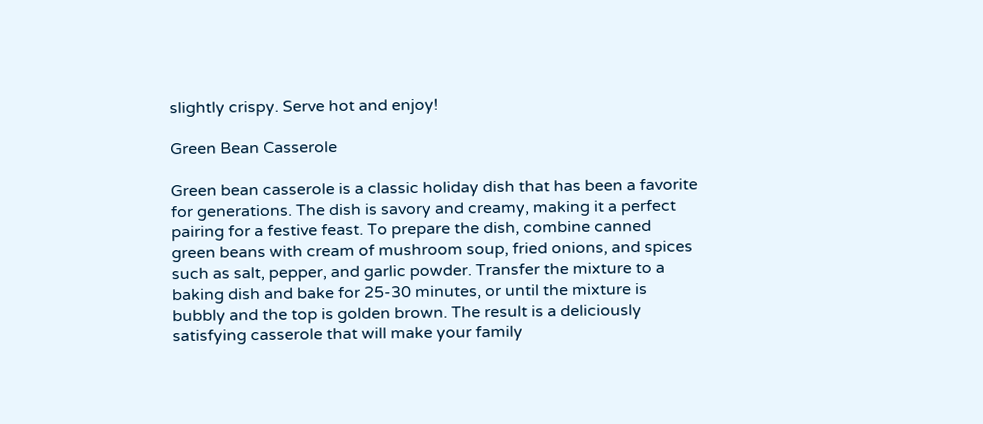slightly crispy. Serve hot and enjoy!

Green Bean Casserole

Green bean casserole is a classic holiday dish that has been a favorite for generations. The dish is savory and creamy, making it a perfect pairing for a festive feast. To prepare the dish, combine canned green beans with cream of mushroom soup, fried onions, and spices such as salt, pepper, and garlic powder. Transfer the mixture to a baking dish and bake for 25-30 minutes, or until the mixture is bubbly and the top is golden brown. The result is a deliciously satisfying casserole that will make your family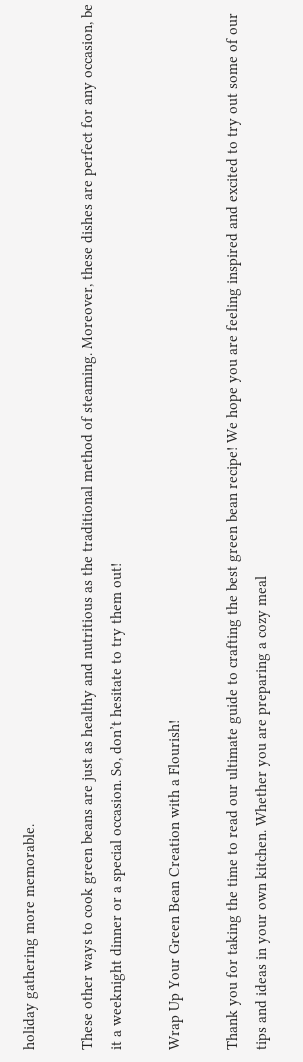holiday gathering more memorable.

These other ways to cook green beans are just as healthy and nutritious as the traditional method of steaming. Moreover, these dishes are perfect for any occasion, be it a weeknight dinner or a special occasion. So, don’t hesitate to try them out!

Wrap Up Your Green Bean Creation with a Flourish!

Thank you for taking the time to read our ultimate guide to crafting the best green bean recipe! We hope you are feeling inspired and excited to try out some of our tips and ideas in your own kitchen. Whether you are preparing a cozy meal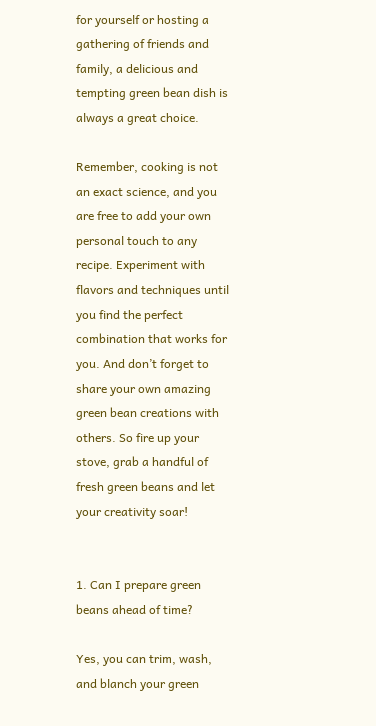for yourself or hosting a gathering of friends and family, a delicious and tempting green bean dish is always a great choice.

Remember, cooking is not an exact science, and you are free to add your own personal touch to any recipe. Experiment with flavors and techniques until you find the perfect combination that works for you. And don’t forget to share your own amazing green bean creations with others. So fire up your stove, grab a handful of fresh green beans and let your creativity soar!


1. Can I prepare green beans ahead of time?

Yes, you can trim, wash, and blanch your green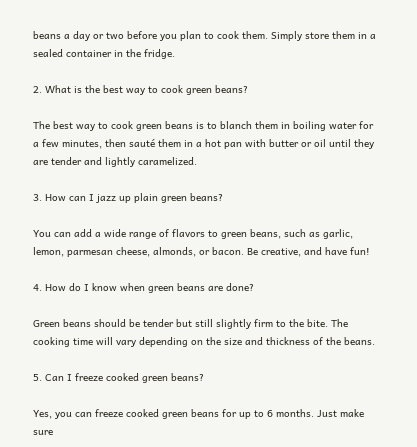beans a day or two before you plan to cook them. Simply store them in a sealed container in the fridge.

2. What is the best way to cook green beans?

The best way to cook green beans is to blanch them in boiling water for a few minutes, then sauté them in a hot pan with butter or oil until they are tender and lightly caramelized.

3. How can I jazz up plain green beans?

You can add a wide range of flavors to green beans, such as garlic, lemon, parmesan cheese, almonds, or bacon. Be creative, and have fun!

4. How do I know when green beans are done?

Green beans should be tender but still slightly firm to the bite. The cooking time will vary depending on the size and thickness of the beans.

5. Can I freeze cooked green beans?

Yes, you can freeze cooked green beans for up to 6 months. Just make sure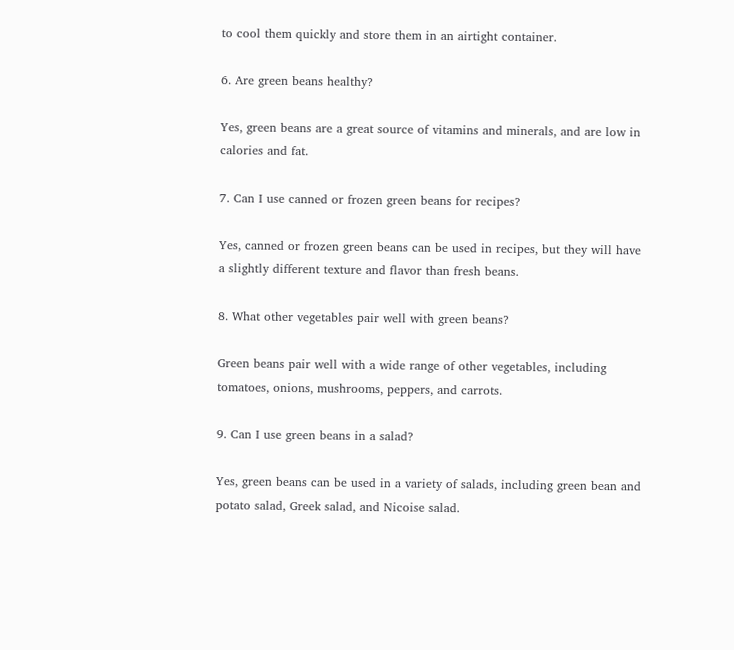to cool them quickly and store them in an airtight container.

6. Are green beans healthy?

Yes, green beans are a great source of vitamins and minerals, and are low in calories and fat.

7. Can I use canned or frozen green beans for recipes?

Yes, canned or frozen green beans can be used in recipes, but they will have a slightly different texture and flavor than fresh beans.

8. What other vegetables pair well with green beans?

Green beans pair well with a wide range of other vegetables, including tomatoes, onions, mushrooms, peppers, and carrots.

9. Can I use green beans in a salad?

Yes, green beans can be used in a variety of salads, including green bean and potato salad, Greek salad, and Nicoise salad.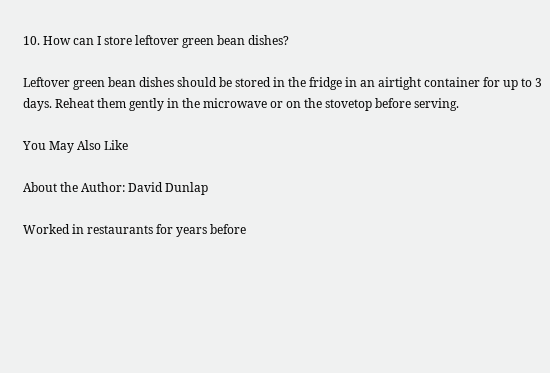10. How can I store leftover green bean dishes?

Leftover green bean dishes should be stored in the fridge in an airtight container for up to 3 days. Reheat them gently in the microwave or on the stovetop before serving.

You May Also Like

About the Author: David Dunlap

Worked in restaurants for years before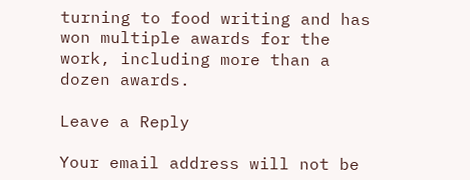turning to food writing and has won multiple awards for the work, including more than a dozen awards.

Leave a Reply

Your email address will not be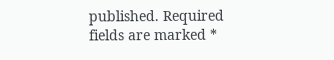published. Required fields are marked *